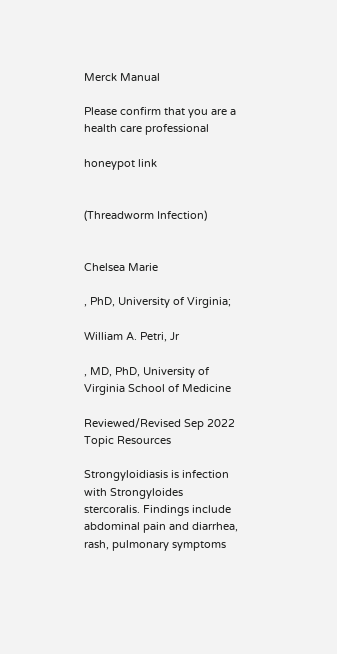Merck Manual

Please confirm that you are a health care professional

honeypot link


(Threadworm Infection)


Chelsea Marie

, PhD, University of Virginia;

William A. Petri, Jr

, MD, PhD, University of Virginia School of Medicine

Reviewed/Revised Sep 2022
Topic Resources

Strongyloidiasis is infection with Strongyloides stercoralis. Findings include abdominal pain and diarrhea, rash, pulmonary symptoms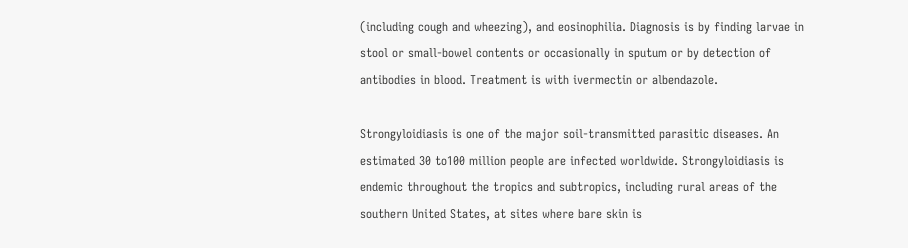(including cough and wheezing), and eosinophilia. Diagnosis is by finding larvae in stool or small-bowel contents or occasionally in sputum or by detection of antibodies in blood. Treatment is with ivermectin or albendazole.

Strongyloidiasis is one of the major soil-transmitted parasitic diseases. An estimated 30 to100 million people are infected worldwide. Strongyloidiasis is endemic throughout the tropics and subtropics, including rural areas of the southern United States, at sites where bare skin is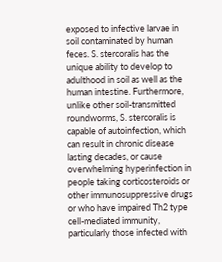exposed to infective larvae in soil contaminated by human feces. S. stercoralis has the unique ability to develop to adulthood in soil as well as the human intestine. Furthermore, unlike other soil-transmitted roundworms, S. stercoralis is capable of autoinfection, which can result in chronic disease lasting decades, or cause overwhelming hyperinfection in people taking corticosteroids or other immunosuppressive drugs or who have impaired Th2 type cell-mediated immunity, particularly those infected with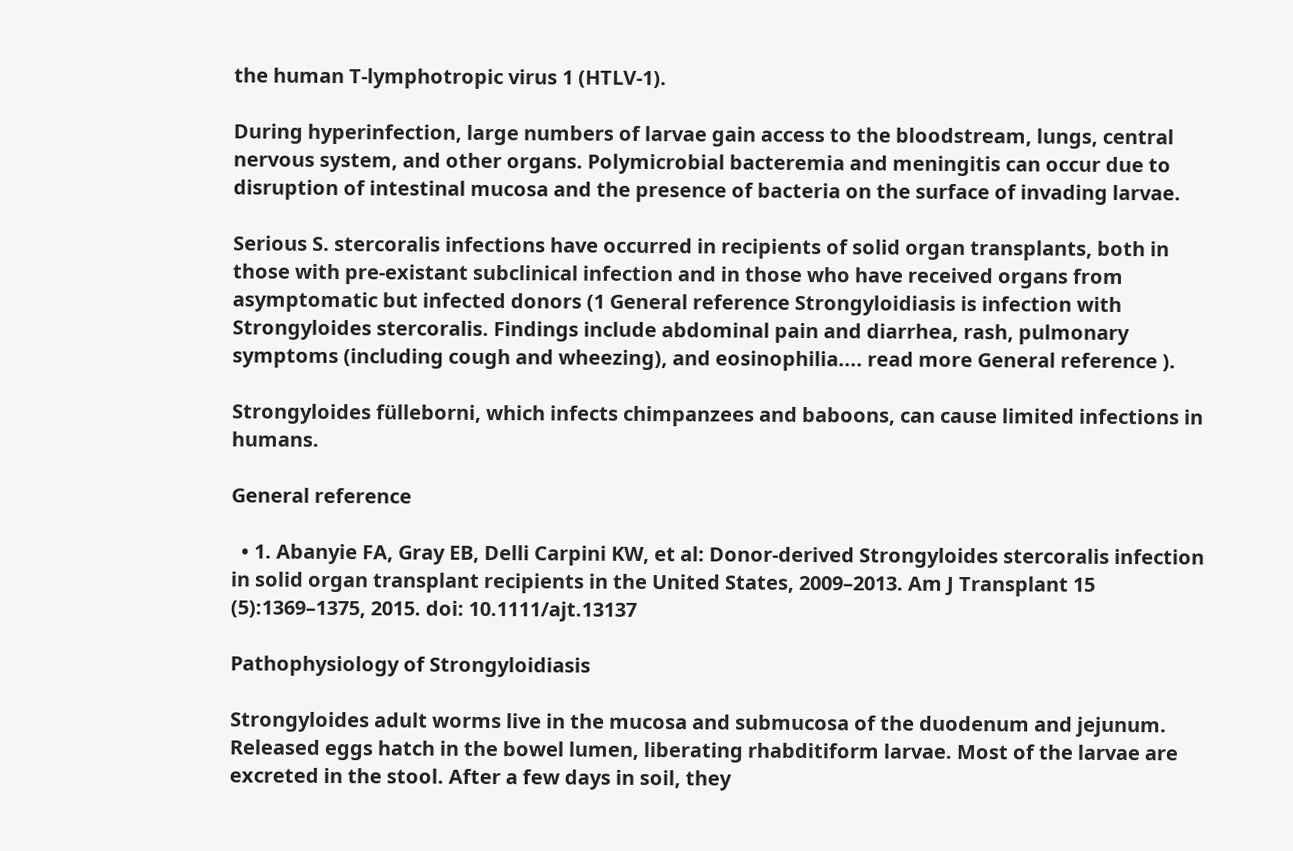the human T-lymphotropic virus 1 (HTLV-1).

During hyperinfection, large numbers of larvae gain access to the bloodstream, lungs, central nervous system, and other organs. Polymicrobial bacteremia and meningitis can occur due to disruption of intestinal mucosa and the presence of bacteria on the surface of invading larvae.

Serious S. stercoralis infections have occurred in recipients of solid organ transplants, both in those with pre-existant subclinical infection and in those who have received organs from asymptomatic but infected donors (1 General reference Strongyloidiasis is infection with Strongyloides stercoralis. Findings include abdominal pain and diarrhea, rash, pulmonary symptoms (including cough and wheezing), and eosinophilia.... read more General reference ).

Strongyloides fülleborni, which infects chimpanzees and baboons, can cause limited infections in humans.

General reference

  • 1. Abanyie FA, Gray EB, Delli Carpini KW, et al: Donor-derived Strongyloides stercoralis infection in solid organ transplant recipients in the United States, 2009–2013. Am J Transplant 15 (5):1369–1375, 2015. doi: 10.1111/ajt.13137

Pathophysiology of Strongyloidiasis

Strongyloides adult worms live in the mucosa and submucosa of the duodenum and jejunum. Released eggs hatch in the bowel lumen, liberating rhabditiform larvae. Most of the larvae are excreted in the stool. After a few days in soil, they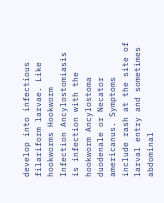develop into infectious filariform larvae. Like hookworms Hookworm Infection Ancylostomiasis is infection with the hookworm Ancylostoma duodenale or Necator americanus. Symptoms include rash at the site of larval entry and sometimes abdominal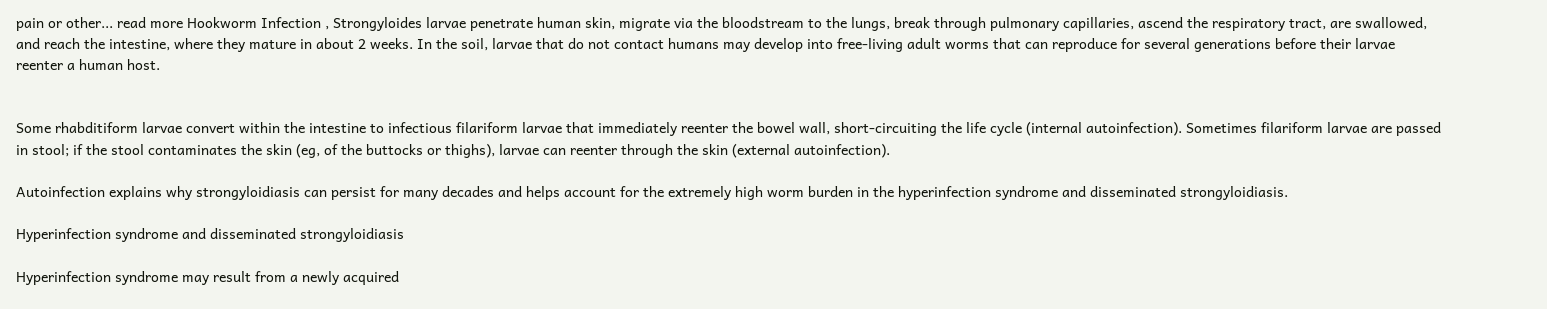pain or other... read more Hookworm Infection , Strongyloides larvae penetrate human skin, migrate via the bloodstream to the lungs, break through pulmonary capillaries, ascend the respiratory tract, are swallowed, and reach the intestine, where they mature in about 2 weeks. In the soil, larvae that do not contact humans may develop into free-living adult worms that can reproduce for several generations before their larvae reenter a human host.


Some rhabditiform larvae convert within the intestine to infectious filariform larvae that immediately reenter the bowel wall, short-circuiting the life cycle (internal autoinfection). Sometimes filariform larvae are passed in stool; if the stool contaminates the skin (eg, of the buttocks or thighs), larvae can reenter through the skin (external autoinfection).

Autoinfection explains why strongyloidiasis can persist for many decades and helps account for the extremely high worm burden in the hyperinfection syndrome and disseminated strongyloidiasis.

Hyperinfection syndrome and disseminated strongyloidiasis

Hyperinfection syndrome may result from a newly acquired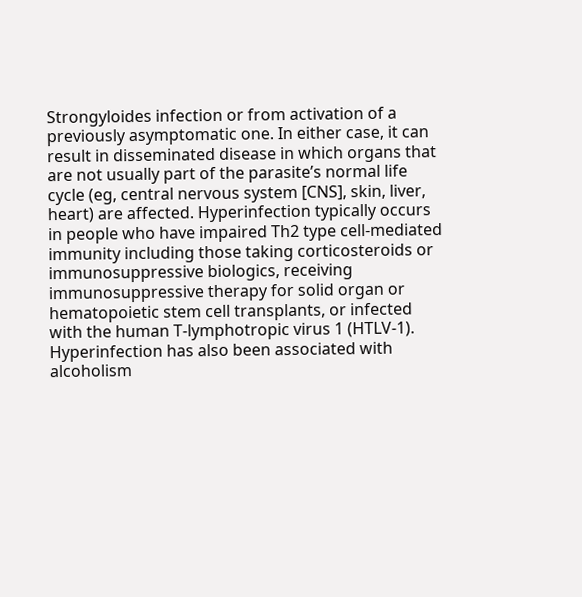Strongyloides infection or from activation of a previously asymptomatic one. In either case, it can result in disseminated disease in which organs that are not usually part of the parasite’s normal life cycle (eg, central nervous system [CNS], skin, liver, heart) are affected. Hyperinfection typically occurs in people who have impaired Th2 type cell-mediated immunity including those taking corticosteroids or immunosuppressive biologics, receiving immunosuppressive therapy for solid organ or hematopoietic stem cell transplants, or infected with the human T-lymphotropic virus 1 (HTLV-1). Hyperinfection has also been associated with alcoholism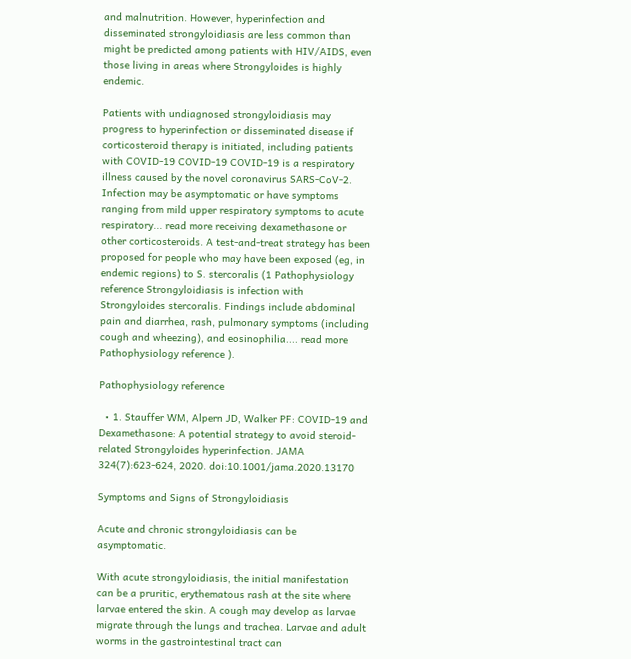and malnutrition. However, hyperinfection and disseminated strongyloidiasis are less common than might be predicted among patients with HIV/AIDS, even those living in areas where Strongyloides is highly endemic.

Patients with undiagnosed strongyloidiasis may progress to hyperinfection or disseminated disease if corticosteroid therapy is initiated, including patients with COVID-19 COVID-19 COVID-19 is a respiratory illness caused by the novel coronavirus SARS-CoV-2. Infection may be asymptomatic or have symptoms ranging from mild upper respiratory symptoms to acute respiratory... read more receiving dexamethasone or other corticosteroids. A test-and-treat strategy has been proposed for people who may have been exposed (eg, in endemic regions) to S. stercoralis (1 Pathophysiology reference Strongyloidiasis is infection with Strongyloides stercoralis. Findings include abdominal pain and diarrhea, rash, pulmonary symptoms (including cough and wheezing), and eosinophilia.... read more Pathophysiology reference ).

Pathophysiology reference

  • 1. Stauffer WM, Alpern JD, Walker PF: COVID-19 and Dexamethasone: A potential strategy to avoid steroid-related Strongyloides hyperinfection. JAMA 324(7):623-624, 2020. doi:10.1001/jama.2020.13170

Symptoms and Signs of Strongyloidiasis

Acute and chronic strongyloidiasis can be asymptomatic.

With acute strongyloidiasis, the initial manifestation can be a pruritic, erythematous rash at the site where larvae entered the skin. A cough may develop as larvae migrate through the lungs and trachea. Larvae and adult worms in the gastrointestinal tract can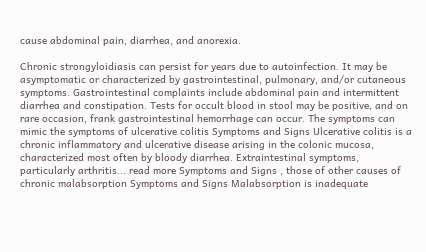cause abdominal pain, diarrhea, and anorexia.

Chronic strongyloidiasis can persist for years due to autoinfection. It may be asymptomatic or characterized by gastrointestinal, pulmonary, and/or cutaneous symptoms. Gastrointestinal complaints include abdominal pain and intermittent diarrhea and constipation. Tests for occult blood in stool may be positive, and on rare occasion, frank gastrointestinal hemorrhage can occur. The symptoms can mimic the symptoms of ulcerative colitis Symptoms and Signs Ulcerative colitis is a chronic inflammatory and ulcerative disease arising in the colonic mucosa, characterized most often by bloody diarrhea. Extraintestinal symptoms, particularly arthritis... read more Symptoms and Signs , those of other causes of chronic malabsorption Symptoms and Signs Malabsorption is inadequate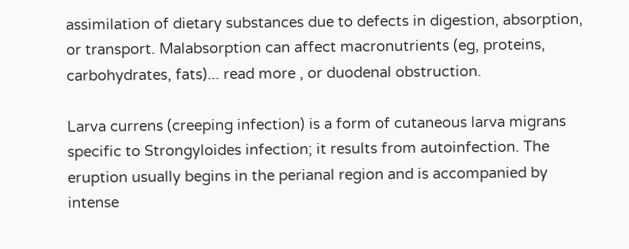assimilation of dietary substances due to defects in digestion, absorption, or transport. Malabsorption can affect macronutrients (eg, proteins, carbohydrates, fats)... read more , or duodenal obstruction.

Larva currens (creeping infection) is a form of cutaneous larva migrans specific to Strongyloides infection; it results from autoinfection. The eruption usually begins in the perianal region and is accompanied by intense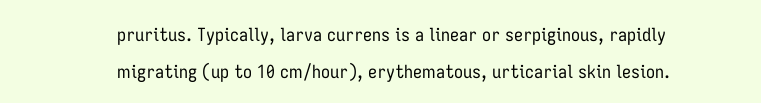pruritus. Typically, larva currens is a linear or serpiginous, rapidly migrating (up to 10 cm/hour), erythematous, urticarial skin lesion.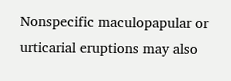Nonspecific maculopapular or urticarial eruptions may also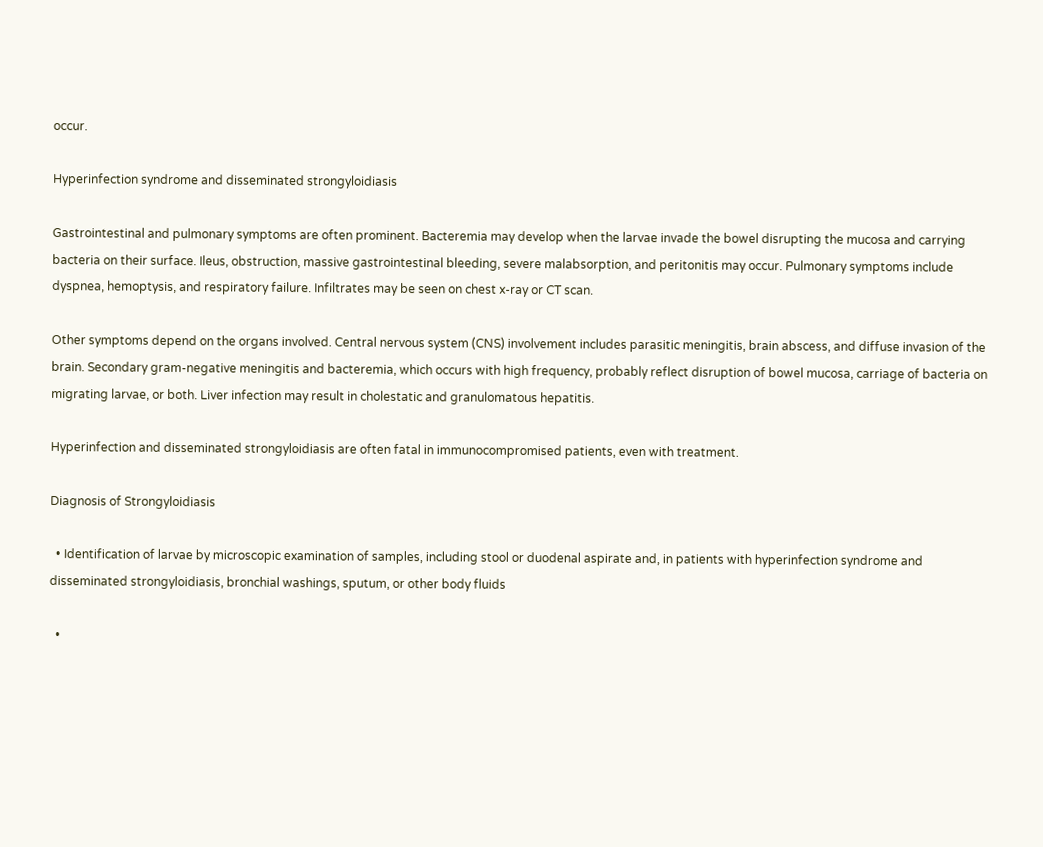occur.

Hyperinfection syndrome and disseminated strongyloidiasis

Gastrointestinal and pulmonary symptoms are often prominent. Bacteremia may develop when the larvae invade the bowel disrupting the mucosa and carrying bacteria on their surface. Ileus, obstruction, massive gastrointestinal bleeding, severe malabsorption, and peritonitis may occur. Pulmonary symptoms include dyspnea, hemoptysis, and respiratory failure. Infiltrates may be seen on chest x-ray or CT scan.

Other symptoms depend on the organs involved. Central nervous system (CNS) involvement includes parasitic meningitis, brain abscess, and diffuse invasion of the brain. Secondary gram-negative meningitis and bacteremia, which occurs with high frequency, probably reflect disruption of bowel mucosa, carriage of bacteria on migrating larvae, or both. Liver infection may result in cholestatic and granulomatous hepatitis.

Hyperinfection and disseminated strongyloidiasis are often fatal in immunocompromised patients, even with treatment.

Diagnosis of Strongyloidiasis

  • Identification of larvae by microscopic examination of samples, including stool or duodenal aspirate and, in patients with hyperinfection syndrome and disseminated strongyloidiasis, bronchial washings, sputum, or other body fluids

  •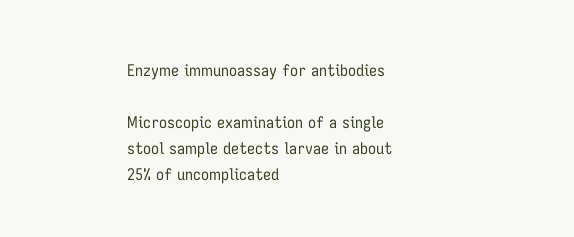Enzyme immunoassay for antibodies

Microscopic examination of a single stool sample detects larvae in about 25% of uncomplicated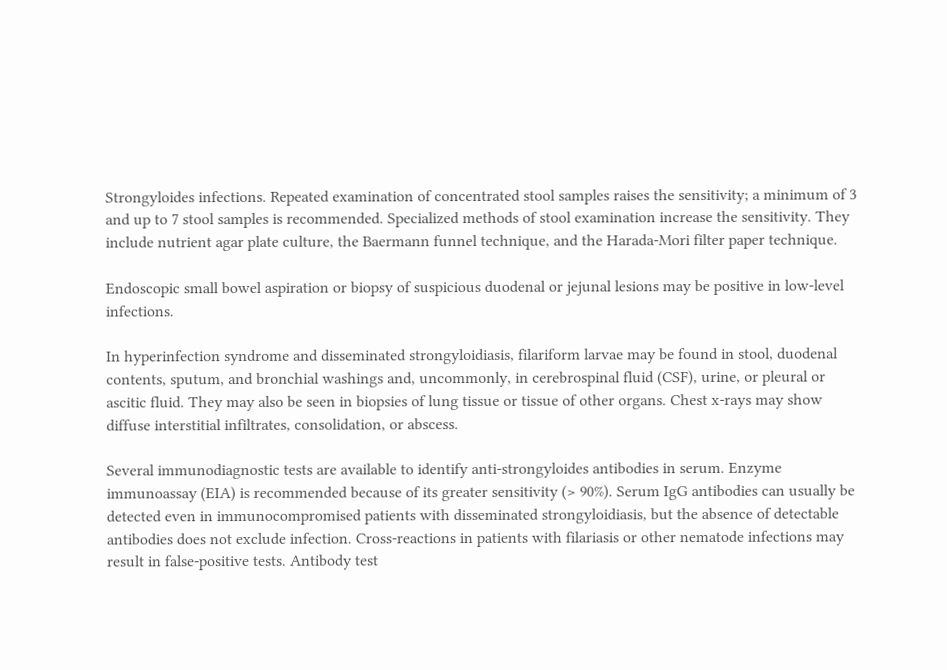Strongyloides infections. Repeated examination of concentrated stool samples raises the sensitivity; a minimum of 3 and up to 7 stool samples is recommended. Specialized methods of stool examination increase the sensitivity. They include nutrient agar plate culture, the Baermann funnel technique, and the Harada-Mori filter paper technique.

Endoscopic small bowel aspiration or biopsy of suspicious duodenal or jejunal lesions may be positive in low-level infections.

In hyperinfection syndrome and disseminated strongyloidiasis, filariform larvae may be found in stool, duodenal contents, sputum, and bronchial washings and, uncommonly, in cerebrospinal fluid (CSF), urine, or pleural or ascitic fluid. They may also be seen in biopsies of lung tissue or tissue of other organs. Chest x-rays may show diffuse interstitial infiltrates, consolidation, or abscess.

Several immunodiagnostic tests are available to identify anti-strongyloides antibodies in serum. Enzyme immunoassay (EIA) is recommended because of its greater sensitivity (> 90%). Serum IgG antibodies can usually be detected even in immunocompromised patients with disseminated strongyloidiasis, but the absence of detectable antibodies does not exclude infection. Cross-reactions in patients with filariasis or other nematode infections may result in false-positive tests. Antibody test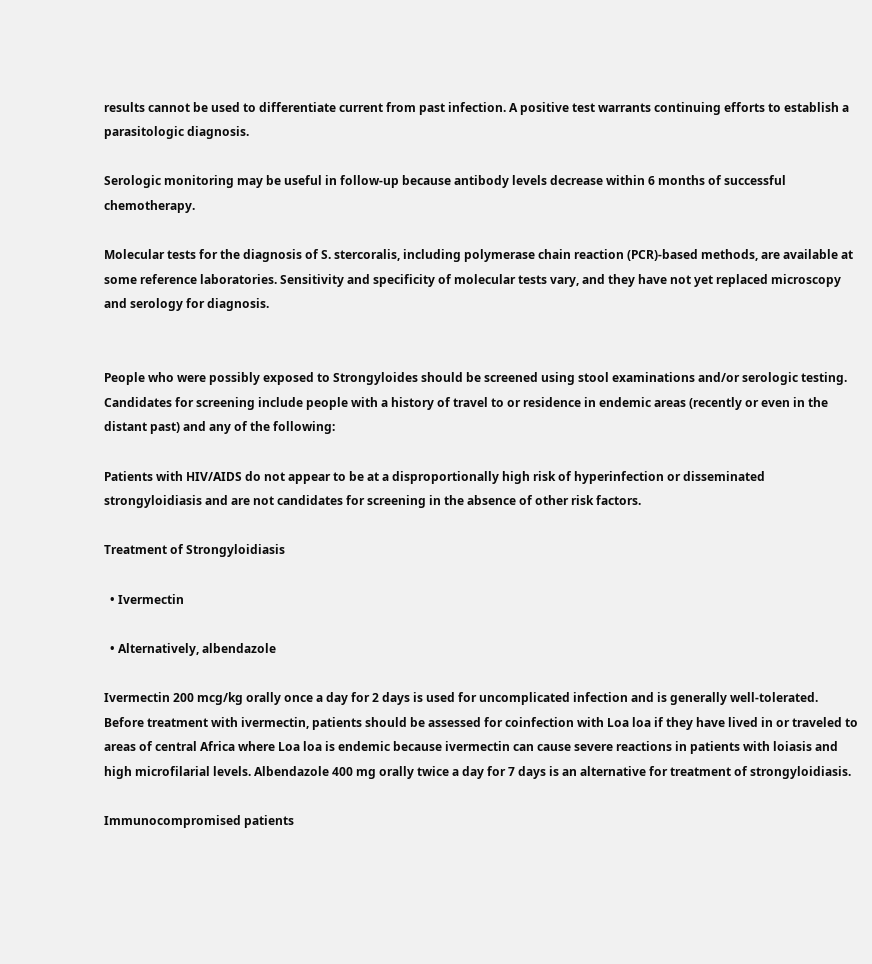results cannot be used to differentiate current from past infection. A positive test warrants continuing efforts to establish a parasitologic diagnosis.

Serologic monitoring may be useful in follow-up because antibody levels decrease within 6 months of successful chemotherapy.

Molecular tests for the diagnosis of S. stercoralis, including polymerase chain reaction (PCR)-based methods, are available at some reference laboratories. Sensitivity and specificity of molecular tests vary, and they have not yet replaced microscopy and serology for diagnosis.


People who were possibly exposed to Strongyloides should be screened using stool examinations and/or serologic testing. Candidates for screening include people with a history of travel to or residence in endemic areas (recently or even in the distant past) and any of the following:

Patients with HIV/AIDS do not appear to be at a disproportionally high risk of hyperinfection or disseminated strongyloidiasis and are not candidates for screening in the absence of other risk factors.

Treatment of Strongyloidiasis

  • Ivermectin

  • Alternatively, albendazole

Ivermectin 200 mcg/kg orally once a day for 2 days is used for uncomplicated infection and is generally well-tolerated. Before treatment with ivermectin, patients should be assessed for coinfection with Loa loa if they have lived in or traveled to areas of central Africa where Loa loa is endemic because ivermectin can cause severe reactions in patients with loiasis and high microfilarial levels. Albendazole 400 mg orally twice a day for 7 days is an alternative for treatment of strongyloidiasis.

Immunocompromised patients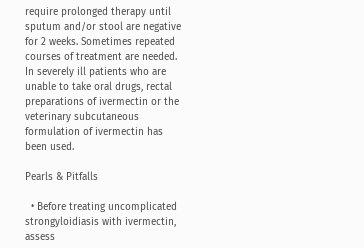require prolonged therapy until sputum and/or stool are negative for 2 weeks. Sometimes repeated courses of treatment are needed. In severely ill patients who are unable to take oral drugs, rectal preparations of ivermectin or the veterinary subcutaneous formulation of ivermectin has been used.

Pearls & Pitfalls

  • Before treating uncomplicated strongyloidiasis with ivermectin, assess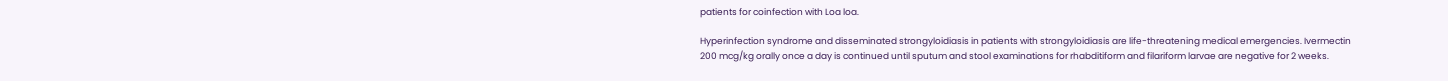patients for coinfection with Loa loa.

Hyperinfection syndrome and disseminated strongyloidiasis in patients with strongyloidiasis are life-threatening medical emergencies. Ivermectin 200 mcg/kg orally once a day is continued until sputum and stool examinations for rhabditiform and filariform larvae are negative for 2 weeks.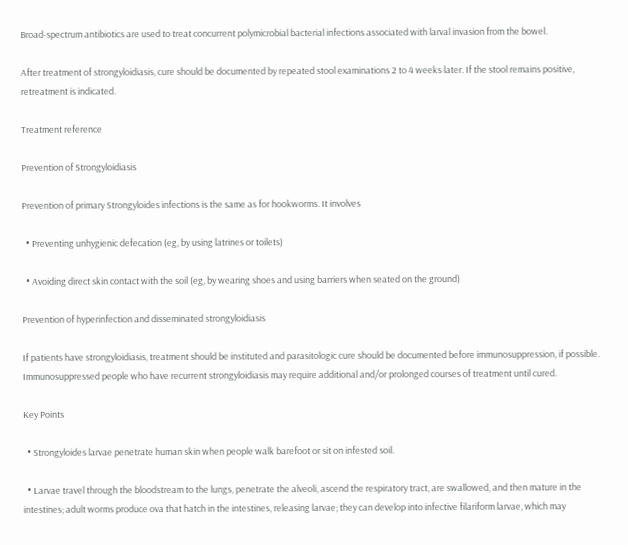Broad-spectrum antibiotics are used to treat concurrent polymicrobial bacterial infections associated with larval invasion from the bowel.

After treatment of strongyloidiasis, cure should be documented by repeated stool examinations 2 to 4 weeks later. If the stool remains positive, retreatment is indicated.

Treatment reference

Prevention of Strongyloidiasis

Prevention of primary Strongyloides infections is the same as for hookworms. It involves

  • Preventing unhygienic defecation (eg, by using latrines or toilets)

  • Avoiding direct skin contact with the soil (eg, by wearing shoes and using barriers when seated on the ground)

Prevention of hyperinfection and disseminated strongyloidiasis

If patients have strongyloidiasis, treatment should be instituted and parasitologic cure should be documented before immunosuppression, if possible. Immunosuppressed people who have recurrent strongyloidiasis may require additional and/or prolonged courses of treatment until cured.

Key Points

  • Strongyloides larvae penetrate human skin when people walk barefoot or sit on infested soil.

  • Larvae travel through the bloodstream to the lungs, penetrate the alveoli, ascend the respiratory tract, are swallowed, and then mature in the intestines; adult worms produce ova that hatch in the intestines, releasing larvae; they can develop into infective filariform larvae, which may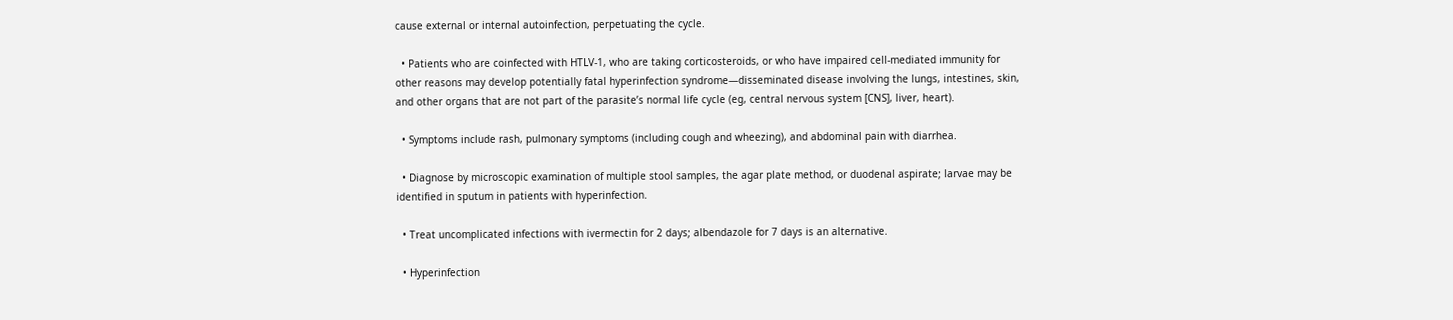cause external or internal autoinfection, perpetuating the cycle.

  • Patients who are coinfected with HTLV-1, who are taking corticosteroids, or who have impaired cell-mediated immunity for other reasons may develop potentially fatal hyperinfection syndrome—disseminated disease involving the lungs, intestines, skin, and other organs that are not part of the parasite’s normal life cycle (eg, central nervous system [CNS], liver, heart).

  • Symptoms include rash, pulmonary symptoms (including cough and wheezing), and abdominal pain with diarrhea.

  • Diagnose by microscopic examination of multiple stool samples, the agar plate method, or duodenal aspirate; larvae may be identified in sputum in patients with hyperinfection.

  • Treat uncomplicated infections with ivermectin for 2 days; albendazole for 7 days is an alternative.

  • Hyperinfection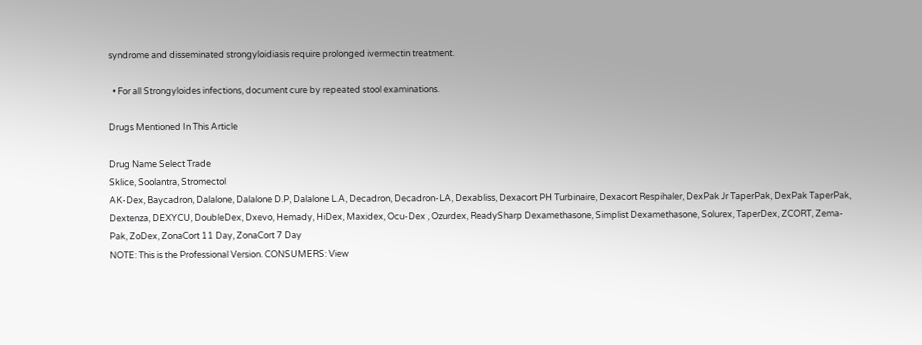syndrome and disseminated strongyloidiasis require prolonged ivermectin treatment.

  • For all Strongyloides infections, document cure by repeated stool examinations.

Drugs Mentioned In This Article

Drug Name Select Trade
Sklice, Soolantra, Stromectol
AK-Dex, Baycadron, Dalalone, Dalalone D.P, Dalalone L.A, Decadron, Decadron-LA, Dexabliss, Dexacort PH Turbinaire, Dexacort Respihaler, DexPak Jr TaperPak, DexPak TaperPak, Dextenza, DEXYCU, DoubleDex, Dxevo, Hemady, HiDex, Maxidex, Ocu-Dex , Ozurdex, ReadySharp Dexamethasone, Simplist Dexamethasone, Solurex, TaperDex, ZCORT, Zema-Pak, ZoDex, ZonaCort 11 Day, ZonaCort 7 Day
NOTE: This is the Professional Version. CONSUMERS: View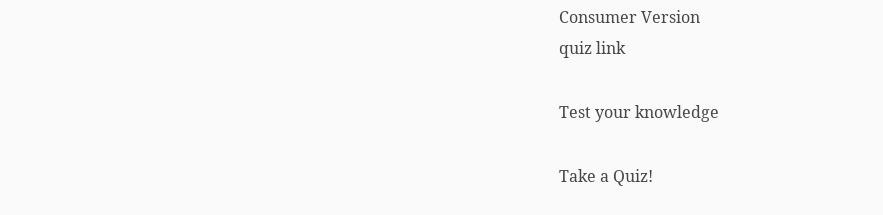Consumer Version
quiz link

Test your knowledge

Take a Quiz!